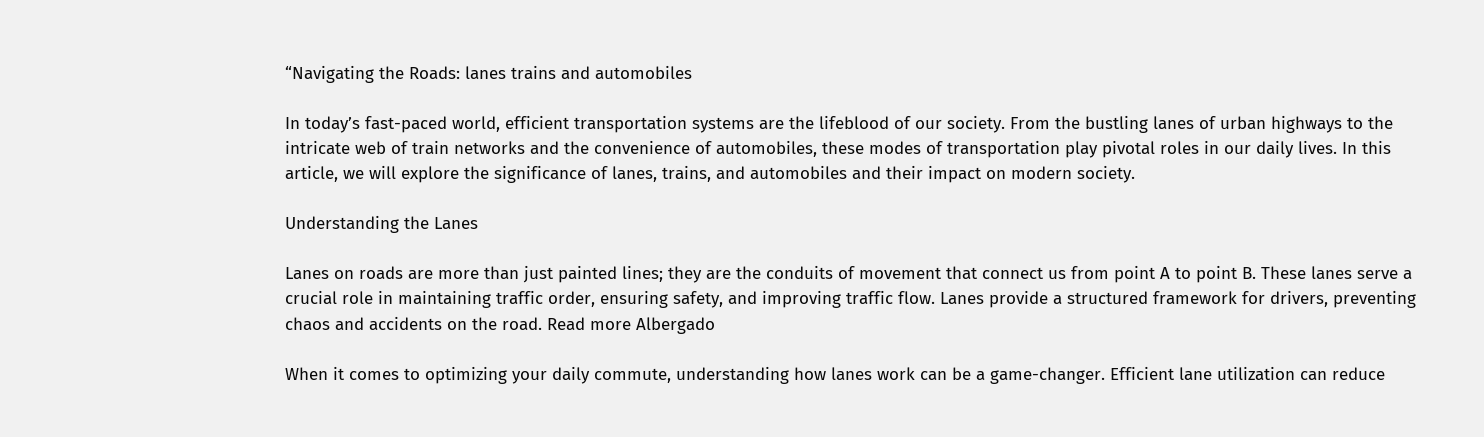“Navigating the Roads: lanes trains and automobiles

In today’s fast-paced world, efficient transportation systems are the lifeblood of our society. From the bustling lanes of urban highways to the intricate web of train networks and the convenience of automobiles, these modes of transportation play pivotal roles in our daily lives. In this article, we will explore the significance of lanes, trains, and automobiles and their impact on modern society.

Understanding the Lanes

Lanes on roads are more than just painted lines; they are the conduits of movement that connect us from point A to point B. These lanes serve a crucial role in maintaining traffic order, ensuring safety, and improving traffic flow. Lanes provide a structured framework for drivers, preventing chaos and accidents on the road. Read more Albergado

When it comes to optimizing your daily commute, understanding how lanes work can be a game-changer. Efficient lane utilization can reduce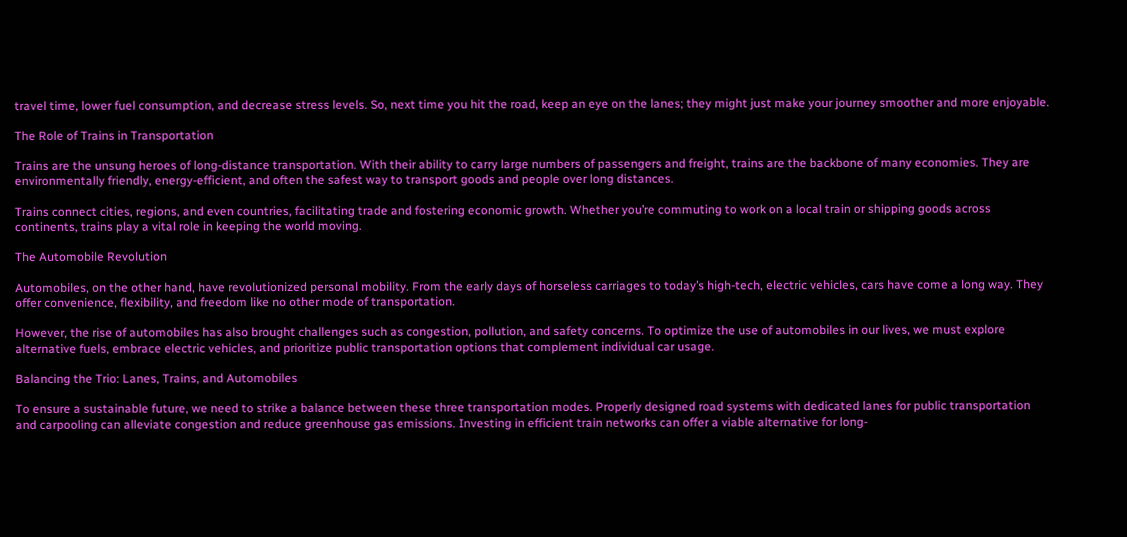travel time, lower fuel consumption, and decrease stress levels. So, next time you hit the road, keep an eye on the lanes; they might just make your journey smoother and more enjoyable.

The Role of Trains in Transportation

Trains are the unsung heroes of long-distance transportation. With their ability to carry large numbers of passengers and freight, trains are the backbone of many economies. They are environmentally friendly, energy-efficient, and often the safest way to transport goods and people over long distances.

Trains connect cities, regions, and even countries, facilitating trade and fostering economic growth. Whether you’re commuting to work on a local train or shipping goods across continents, trains play a vital role in keeping the world moving.

The Automobile Revolution

Automobiles, on the other hand, have revolutionized personal mobility. From the early days of horseless carriages to today’s high-tech, electric vehicles, cars have come a long way. They offer convenience, flexibility, and freedom like no other mode of transportation.

However, the rise of automobiles has also brought challenges such as congestion, pollution, and safety concerns. To optimize the use of automobiles in our lives, we must explore alternative fuels, embrace electric vehicles, and prioritize public transportation options that complement individual car usage.

Balancing the Trio: Lanes, Trains, and Automobiles

To ensure a sustainable future, we need to strike a balance between these three transportation modes. Properly designed road systems with dedicated lanes for public transportation and carpooling can alleviate congestion and reduce greenhouse gas emissions. Investing in efficient train networks can offer a viable alternative for long-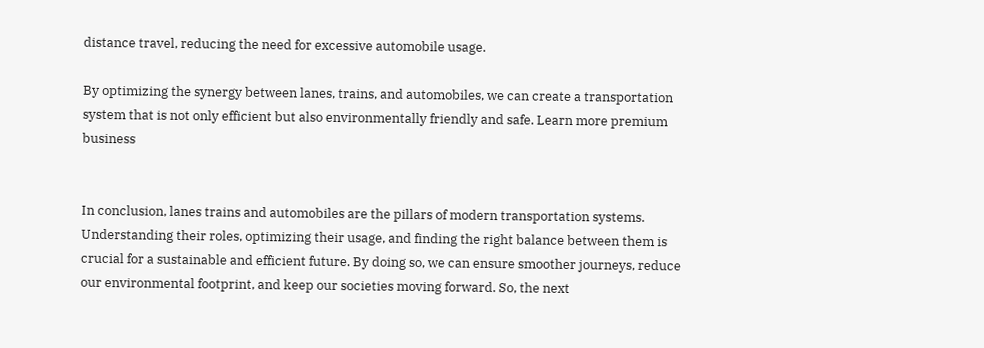distance travel, reducing the need for excessive automobile usage.

By optimizing the synergy between lanes, trains, and automobiles, we can create a transportation system that is not only efficient but also environmentally friendly and safe. Learn more premium business


In conclusion, lanes trains and automobiles are the pillars of modern transportation systems. Understanding their roles, optimizing their usage, and finding the right balance between them is crucial for a sustainable and efficient future. By doing so, we can ensure smoother journeys, reduce our environmental footprint, and keep our societies moving forward. So, the next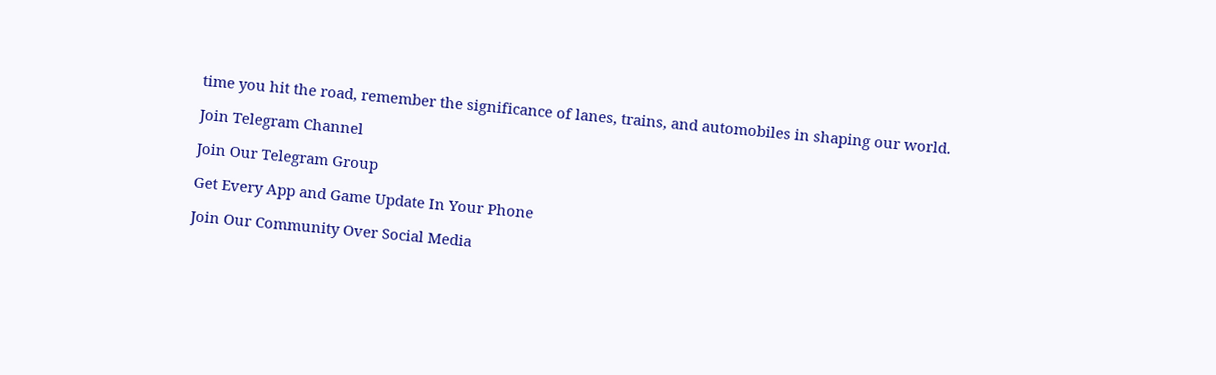time you hit the road, remember the significance of lanes, trains, and automobiles in shaping our world.

Join Telegram Channel

Join Our Telegram Group

Get Every App and Game Update In Your Phone

Join Our Community Over Social Media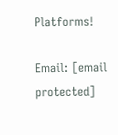Platforms!

Email: [email protected]